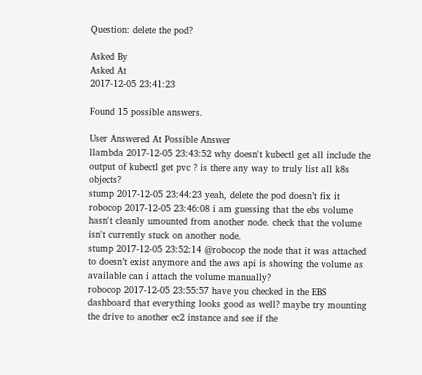Question: delete the pod?

Asked By
Asked At
2017-12-05 23:41:23

Found 15 possible answers.

User Answered At Possible Answer
llambda 2017-12-05 23:43:52 why doesn't kubectl get all include the output of kubectl get pvc ? is there any way to truly list all k8s objects?
stump 2017-12-05 23:44:23 yeah, delete the pod doesn’t fix it
robocop 2017-12-05 23:46:08 i am guessing that the ebs volume hasn't cleanly umounted from another node. check that the volume isn't currently stuck on another node.
stump 2017-12-05 23:52:14 @robocop the node that it was attached to doesn’t exist anymore and the aws api is showing the volume as available can i attach the volume manually?
robocop 2017-12-05 23:55:57 have you checked in the EBS dashboard that everything looks good as well? maybe try mounting the drive to another ec2 instance and see if the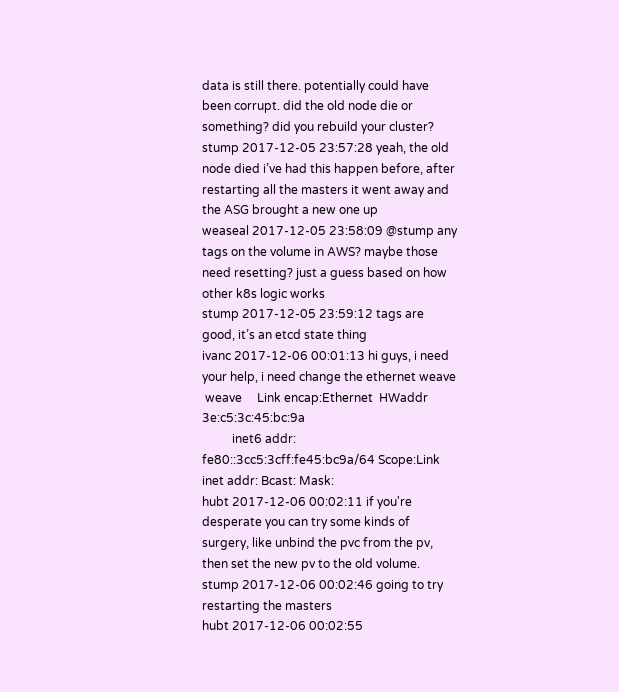data is still there. potentially could have been corrupt. did the old node die or something? did you rebuild your cluster?
stump 2017-12-05 23:57:28 yeah, the old node died i’ve had this happen before, after restarting all the masters it went away and the ASG brought a new one up
weaseal 2017-12-05 23:58:09 @stump any tags on the volume in AWS? maybe those need resetting? just a guess based on how other k8s logic works
stump 2017-12-05 23:59:12 tags are good, it’s an etcd state thing
ivanc 2017-12-06 00:01:13 hi guys, i need your help, i need change the ethernet weave
 weave     Link encap:Ethernet  HWaddr 3e:c5:3c:45:bc:9a
          inet6 addr: fe80::3cc5:3cff:fe45:bc9a/64 Scope:Link
inet addr: Bcast: Mask:
hubt 2017-12-06 00:02:11 if you're desperate you can try some kinds of surgery, like unbind the pvc from the pv, then set the new pv to the old volume.
stump 2017-12-06 00:02:46 going to try restarting the masters
hubt 2017-12-06 00:02:55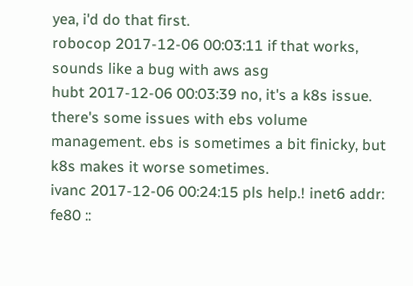yea, i'd do that first.
robocop 2017-12-06 00:03:11 if that works, sounds like a bug with aws asg
hubt 2017-12-06 00:03:39 no, it's a k8s issue. there's some issues with ebs volume management. ebs is sometimes a bit finicky, but k8s makes it worse sometimes.
ivanc 2017-12-06 00:24:15 pls help.! inet6 addr: fe80 ::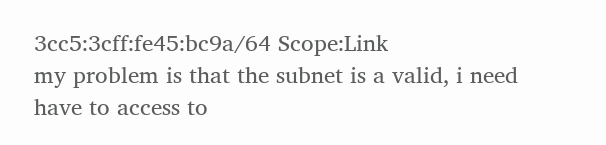3cc5:3cff:fe45:bc9a/64 Scope:Link
my problem is that the subnet is a valid, i need have to access to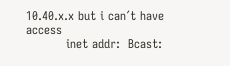10.40.x.x but i can´t have access
          inet addr:  Bcast: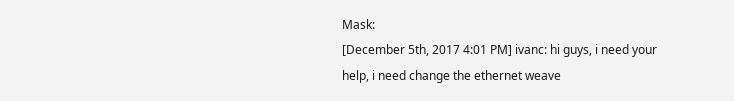Mask:
[December 5th, 2017 4:01 PM] ivanc: hi guys, i need your help, i need change the ethernet weave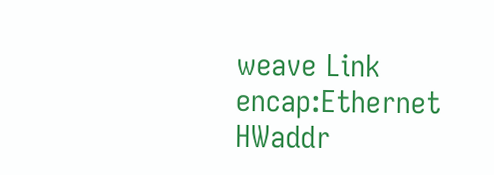weave Link encap:Ethernet HWaddr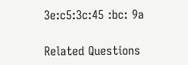3e:c5:3c:45 :bc: 9a

Related Questions